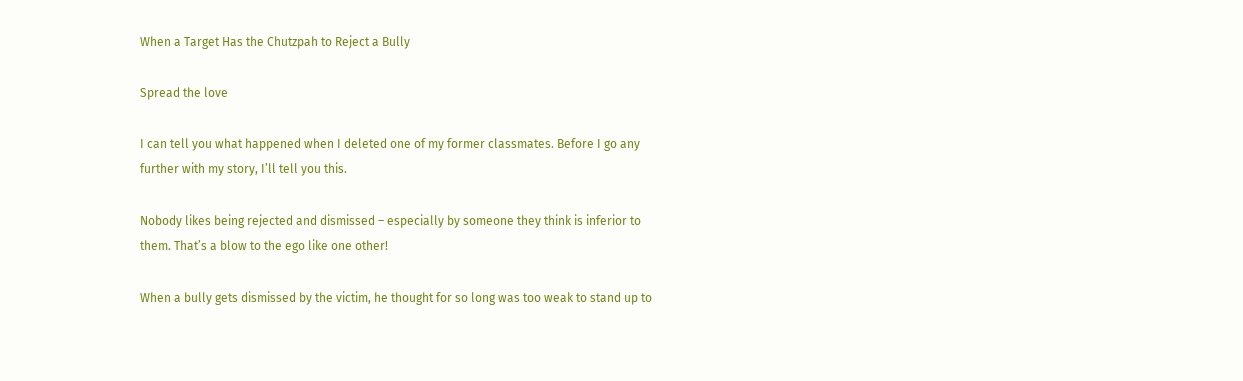When a Target Has the Chutzpah to Reject a Bully

Spread the love

I can tell you what happened when I deleted one of my former classmates. Before I go any further with my story, I’ll tell you this.

Nobody likes being rejected and dismissed – especially by someone they think is inferior to them. That’s a blow to the ego like one other!

When a bully gets dismissed by the victim, he thought for so long was too weak to stand up to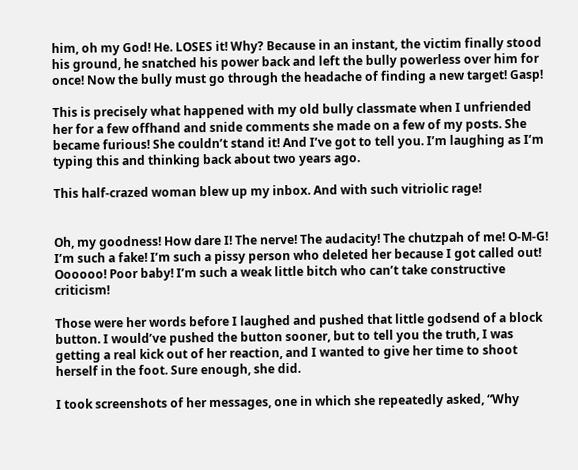him, oh my God! He. LOSES it! Why? Because in an instant, the victim finally stood his ground, he snatched his power back and left the bully powerless over him for once! Now the bully must go through the headache of finding a new target! Gasp!

This is precisely what happened with my old bully classmate when I unfriended her for a few offhand and snide comments she made on a few of my posts. She became furious! She couldn’t stand it! And I’ve got to tell you. I’m laughing as I’m typing this and thinking back about two years ago.

This half-crazed woman blew up my inbox. And with such vitriolic rage!


Oh, my goodness! How dare I! The nerve! The audacity! The chutzpah of me! O-M-G! I’m such a fake! I’m such a pissy person who deleted her because I got called out! Oooooo! Poor baby! I’m such a weak little bitch who can’t take constructive criticism!

Those were her words before I laughed and pushed that little godsend of a block button. I would’ve pushed the button sooner, but to tell you the truth, I was getting a real kick out of her reaction, and I wanted to give her time to shoot herself in the foot. Sure enough, she did.

I took screenshots of her messages, one in which she repeatedly asked, “Why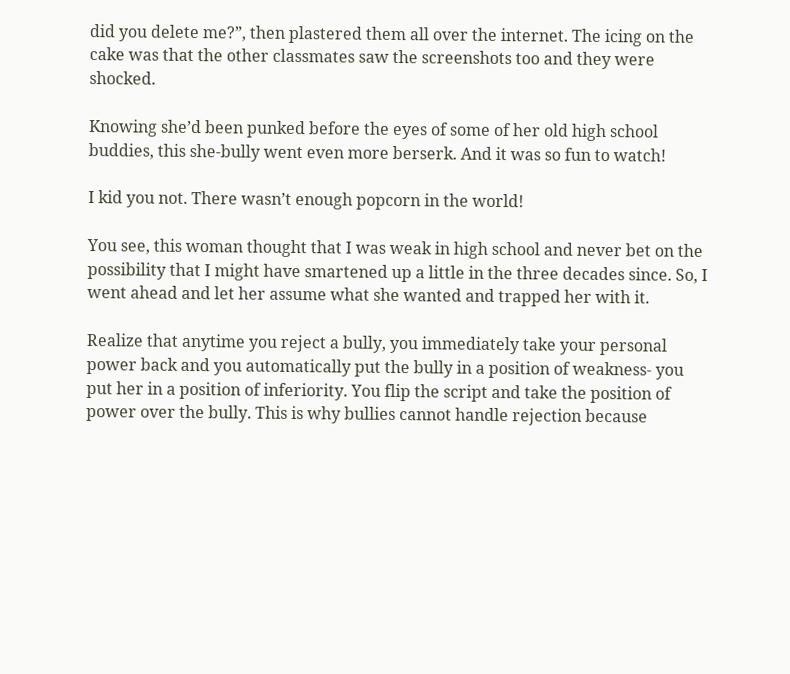did you delete me?”, then plastered them all over the internet. The icing on the cake was that the other classmates saw the screenshots too and they were shocked.

Knowing she’d been punked before the eyes of some of her old high school buddies, this she-bully went even more berserk. And it was so fun to watch!

I kid you not. There wasn’t enough popcorn in the world!

You see, this woman thought that I was weak in high school and never bet on the possibility that I might have smartened up a little in the three decades since. So, I went ahead and let her assume what she wanted and trapped her with it.

Realize that anytime you reject a bully, you immediately take your personal power back and you automatically put the bully in a position of weakness- you put her in a position of inferiority. You flip the script and take the position of power over the bully. This is why bullies cannot handle rejection because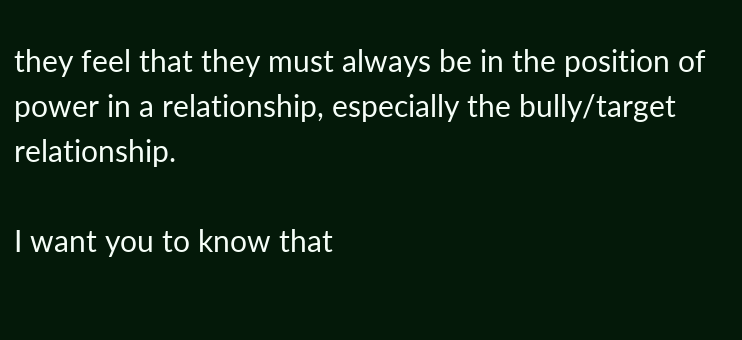they feel that they must always be in the position of power in a relationship, especially the bully/target relationship.

I want you to know that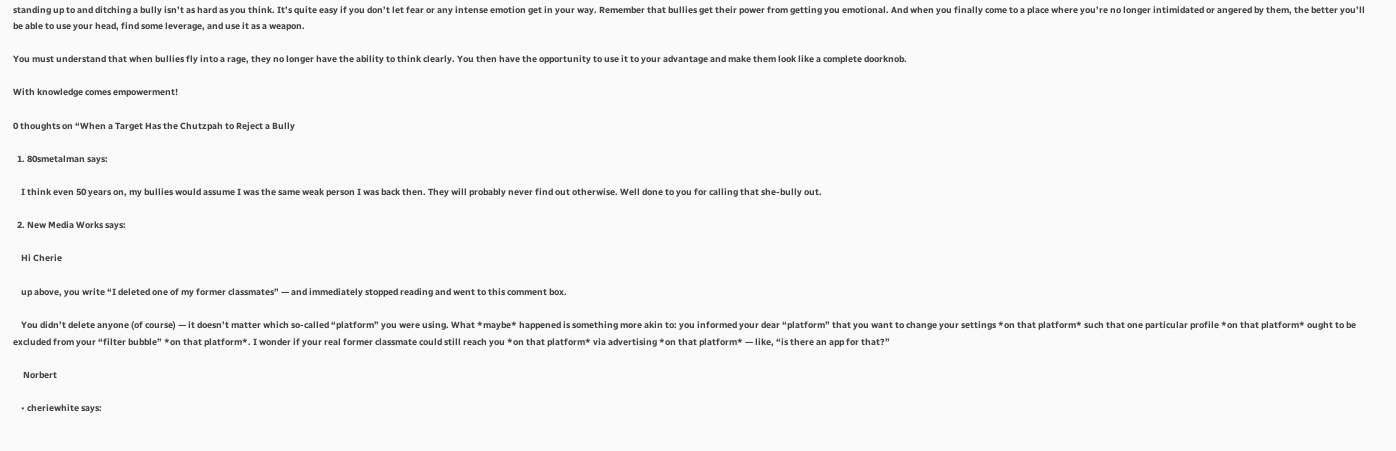standing up to and ditching a bully isn’t as hard as you think. It’s quite easy if you don’t let fear or any intense emotion get in your way. Remember that bullies get their power from getting you emotional. And when you finally come to a place where you’re no longer intimidated or angered by them, the better you’ll be able to use your head, find some leverage, and use it as a weapon.

You must understand that when bullies fly into a rage, they no longer have the ability to think clearly. You then have the opportunity to use it to your advantage and make them look like a complete doorknob.

With knowledge comes empowerment!

0 thoughts on “When a Target Has the Chutzpah to Reject a Bully

  1. 80smetalman says:

    I think even 50 years on, my bullies would assume I was the same weak person I was back then. They will probably never find out otherwise. Well done to you for calling that she-bully out.

  2. New Media Works says:

    Hi Cherie

    up above, you write “I deleted one of my former classmates” — and immediately stopped reading and went to this comment box.

    You didn’t delete anyone (of course) — it doesn’t matter which so-called “platform” you were using. What *maybe* happened is something more akin to: you informed your dear “platform” that you want to change your settings *on that platform* such that one particular profile *on that platform* ought to be excluded from your “filter bubble” *on that platform*. I wonder if your real former classmate could still reach you *on that platform* via advertising *on that platform* — like, “is there an app for that?”

     Norbert

    • cheriewhite says: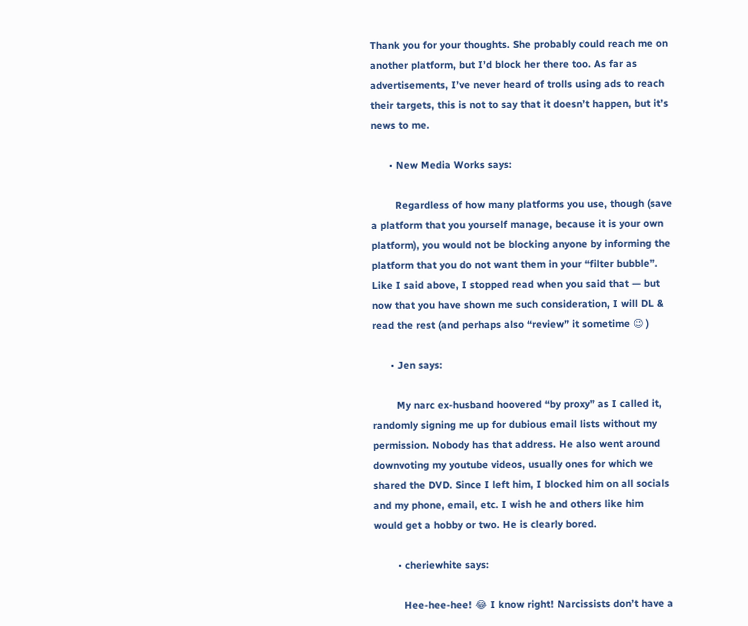Thank you for your thoughts. She probably could reach me on another platform, but I’d block her there too. As far as advertisements, I’ve never heard of trolls using ads to reach their targets, this is not to say that it doesn’t happen, but it’s news to me.

      • New Media Works says:

        Regardless of how many platforms you use, though (save a platform that you yourself manage, because it is your own platform), you would not be blocking anyone by informing the platform that you do not want them in your “filter bubble”. Like I said above, I stopped read when you said that — but now that you have shown me such consideration, I will DL & read the rest (and perhaps also “review” it sometime 😉 )

      • Jen says:

        My narc ex-husband hoovered “by proxy” as I called it, randomly signing me up for dubious email lists without my permission. Nobody has that address. He also went around downvoting my youtube videos, usually ones for which we shared the DVD. Since I left him, I blocked him on all socials and my phone, email, etc. I wish he and others like him would get a hobby or two. He is clearly bored.

        • cheriewhite says:

          Hee-hee-hee! 😂 I know right! Narcissists don’t have a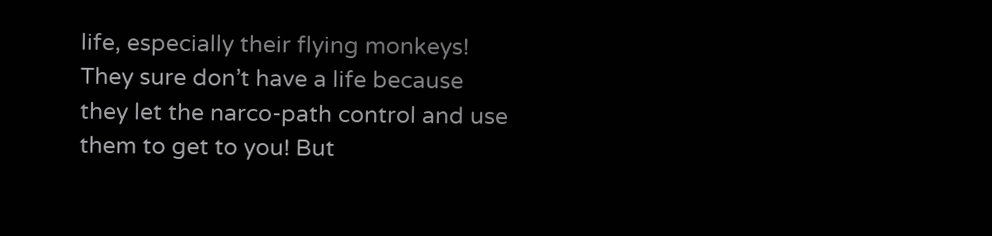life, especially their flying monkeys! They sure don’t have a life because they let the narco-path control and use them to get to you! But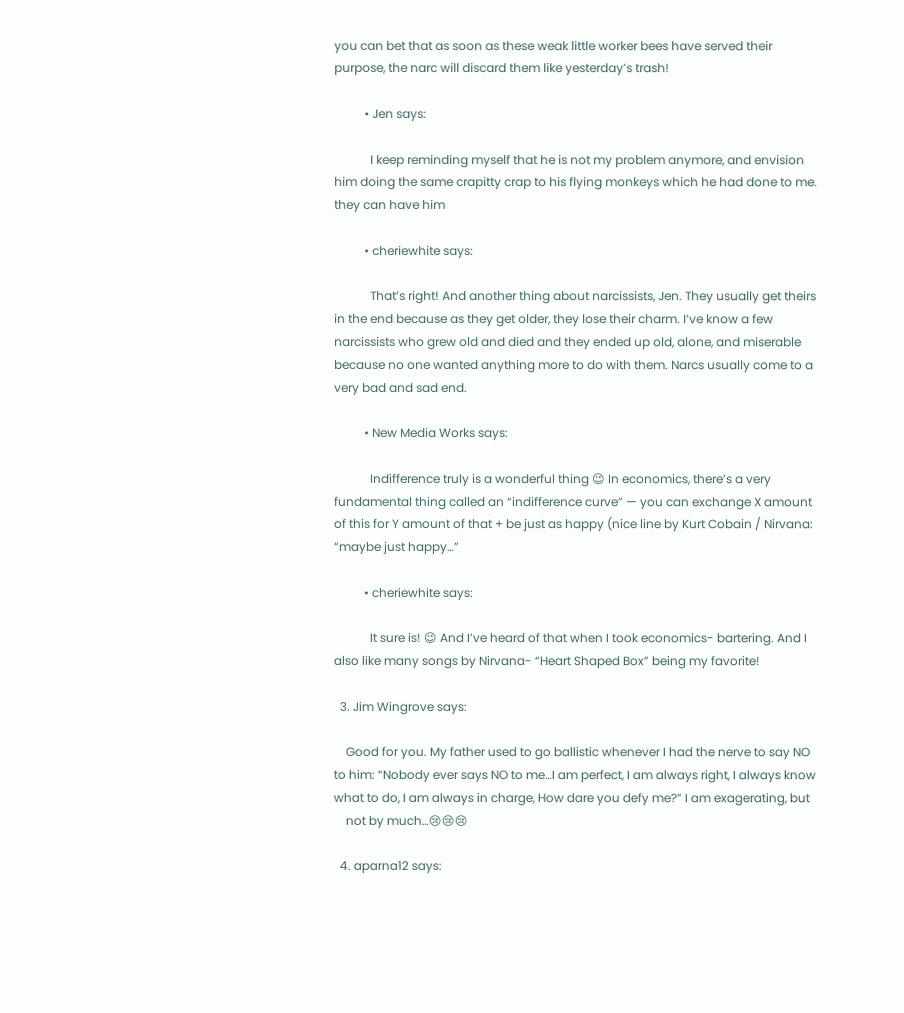you can bet that as soon as these weak little worker bees have served their purpose, the narc will discard them like yesterday’s trash!

          • Jen says:

            I keep reminding myself that he is not my problem anymore, and envision him doing the same crapitty crap to his flying monkeys which he had done to me. they can have him

          • cheriewhite says:

            That’s right! And another thing about narcissists, Jen. They usually get theirs in the end because as they get older, they lose their charm. I’ve know a few narcissists who grew old and died and they ended up old, alone, and miserable because no one wanted anything more to do with them. Narcs usually come to a very bad and sad end.

          • New Media Works says:

            Indifference truly is a wonderful thing 😉 In economics, there’s a very fundamental thing called an “indifference curve” — you can exchange X amount of this for Y amount of that + be just as happy (nice line by Kurt Cobain / Nirvana: “maybe just happy…”

          • cheriewhite says:

            It sure is! 😉 And I’ve heard of that when I took economics- bartering. And I also like many songs by Nirvana- “Heart Shaped Box” being my favorite!

  3. Jim Wingrove says:

    Good for you. My father used to go ballistic whenever I had the nerve to say NO to him: “Nobody ever says NO to me…I am perfect, I am always right, I always know what to do, I am always in charge, How dare you defy me?” I am exagerating, but
    not by much…😢😢😢

  4. aparna12 says: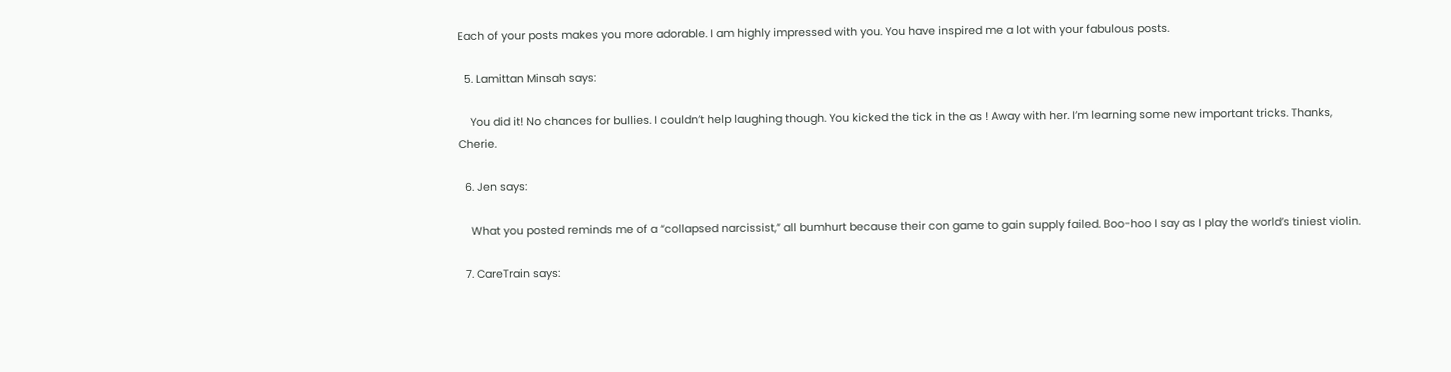Each of your posts makes you more adorable. I am highly impressed with you. You have inspired me a lot with your fabulous posts.

  5. Lamittan Minsah says:

    You did it! No chances for bullies. I couldn’t help laughing though. You kicked the tick in the as ! Away with her. I’m learning some new important tricks. Thanks, Cherie.

  6. Jen says:

    What you posted reminds me of a “collapsed narcissist,” all bumhurt because their con game to gain supply failed. Boo-hoo I say as I play the world’s tiniest violin.

  7. CareTrain says: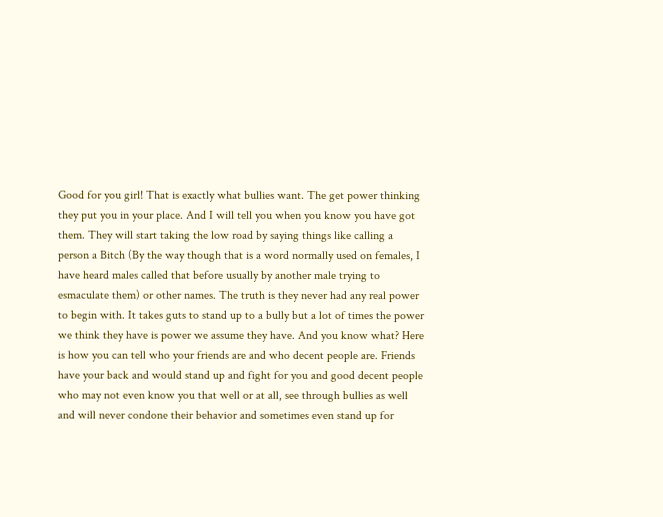Good for you girl! That is exactly what bullies want. The get power thinking they put you in your place. And I will tell you when you know you have got them. They will start taking the low road by saying things like calling a person a Bitch (By the way though that is a word normally used on females, I have heard males called that before usually by another male trying to esmaculate them) or other names. The truth is they never had any real power to begin with. It takes guts to stand up to a bully but a lot of times the power we think they have is power we assume they have. And you know what? Here is how you can tell who your friends are and who decent people are. Friends have your back and would stand up and fight for you and good decent people who may not even know you that well or at all, see through bullies as well and will never condone their behavior and sometimes even stand up for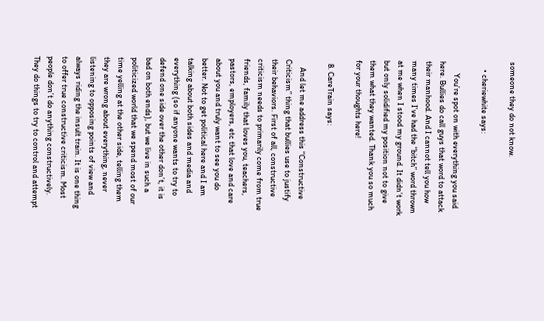someone they do not know.

    • cheriewhite says:

      You’re spot on with everything you said here. Bullies do call guys that word to attack their manhood. And I cannot tell you how many times I’ve had the “bitch” word thrown at me when I stood my ground. It didn’t work but only solidified my position not to give them what they wanted. Thank you so much for your thoughts here!

  8. CareTrain says:

    And let me address this “Constructive Criticism” thing that bullies use to justify their behaviors. First of all, constructive criticism needs to primarily come from true friends, family that loves you, teachers, pastors, employers, etc that love and care about you and truly want to see you do better. Not to get political here and I am talking about both sides and media and everything (so if anyone wants to try to defend one side over the other don’t, it is bad on both ends), but we live in such a politicized world that we spend most of our time yelling at the other side, telling them they are wrong about everything, never listening to opposing points of view and always riding the insult train. It is one thing to offer true constructive criticism. Most people don’t do anything constructively. They do things to try to control and attempt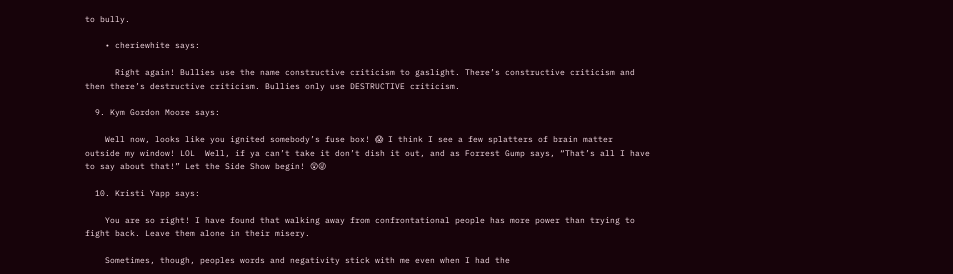to bully.

    • cheriewhite says:

      Right again! Bullies use the name constructive criticism to gaslight. There’s constructive criticism and then there’s destructive criticism. Bullies only use DESTRUCTIVE criticism.

  9. Kym Gordon Moore says:

    Well now, looks like you ignited somebody’s fuse box! 😱 I think I see a few splatters of brain matter outside my window! LOL  Well, if ya can’t take it don’t dish it out, and as Forrest Gump says, “That’s all I have to say about that!” Let the Side Show begin! 😲😜

  10. Kristi Yapp says:

    You are so right! I have found that walking away from confrontational people has more power than trying to fight back. Leave them alone in their misery.

    Sometimes, though, peoples words and negativity stick with me even when I had the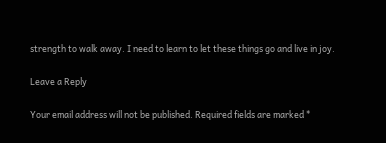strength to walk away. I need to learn to let these things go and live in joy.

Leave a Reply

Your email address will not be published. Required fields are marked *